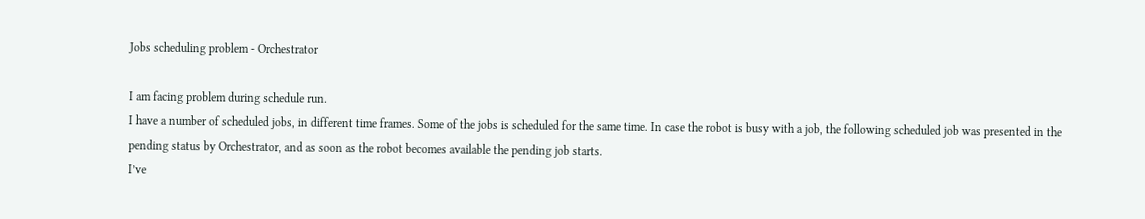Jobs scheduling problem - Orchestrator

I am facing problem during schedule run.
I have a number of scheduled jobs, in different time frames. Some of the jobs is scheduled for the same time. In case the robot is busy with a job, the following scheduled job was presented in the pending status by Orchestrator, and as soon as the robot becomes available the pending job starts.
I’ve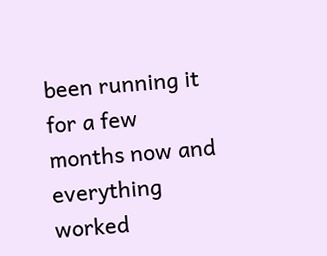been running it for a few months now and everything worked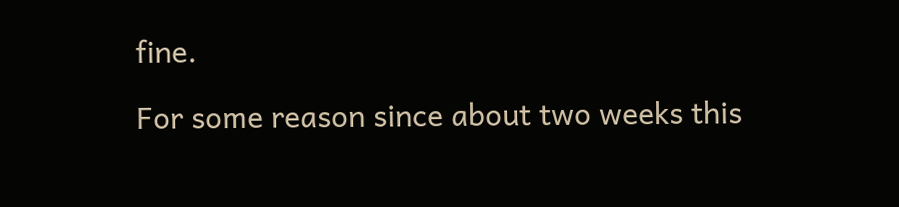fine.

For some reason since about two weeks this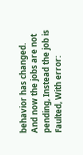behavior has changed.
And now the jobs are not pending, Instead the job is Faulted, With error: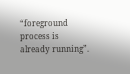“foreground process is already running”.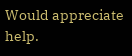Would appreciate help.